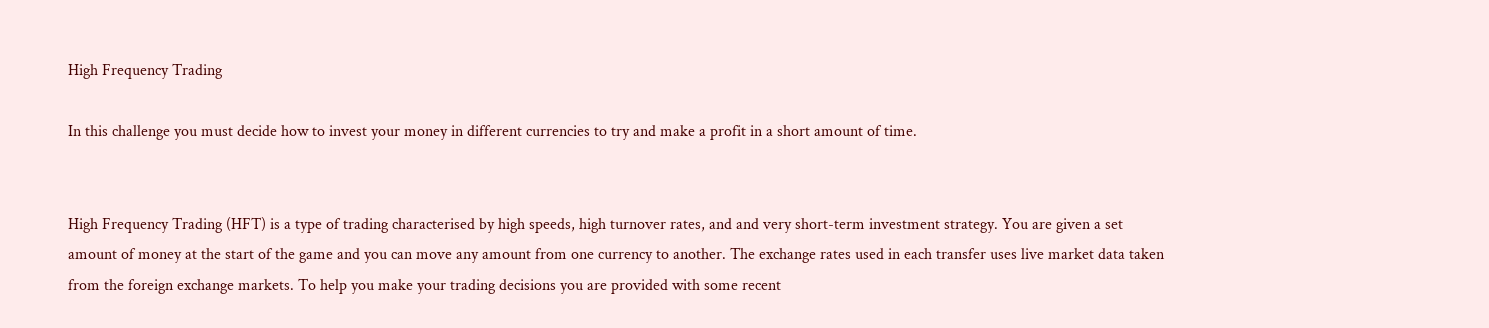High Frequency Trading

In this challenge you must decide how to invest your money in different currencies to try and make a profit in a short amount of time.


High Frequency Trading (HFT) is a type of trading characterised by high speeds, high turnover rates, and and very short-term investment strategy. You are given a set amount of money at the start of the game and you can move any amount from one currency to another. The exchange rates used in each transfer uses live market data taken from the foreign exchange markets. To help you make your trading decisions you are provided with some recent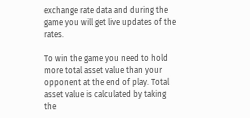exchange rate data and during the game you will get live updates of the rates.

To win the game you need to hold more total asset value than your opponent at the end of play. Total asset value is calculated by taking the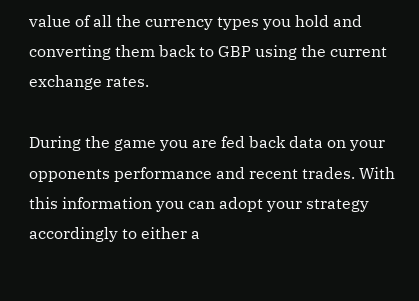value of all the currency types you hold and converting them back to GBP using the current exchange rates.

During the game you are fed back data on your opponents performance and recent trades. With this information you can adopt your strategy accordingly to either a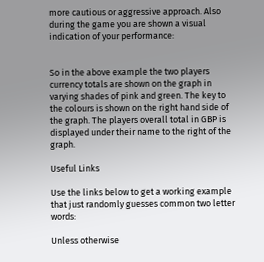more cautious or aggressive approach. Also during the game you are shown a visual indication of your performance:


So in the above example the two players currency totals are shown on the graph in varying shades of pink and green. The key to the colours is shown on the right hand side of the graph. The players overall total in GBP is displayed under their name to the right of the graph.

Useful Links

Use the links below to get a working example that just randomly guesses common two letter words:

Unless otherwise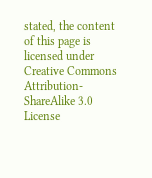stated, the content of this page is licensed under Creative Commons Attribution-ShareAlike 3.0 License